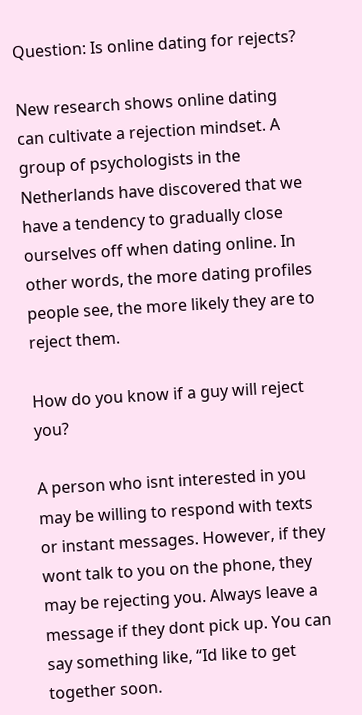Question: Is online dating for rejects?

New research shows online dating can cultivate a rejection mindset. A group of psychologists in the Netherlands have discovered that we have a tendency to gradually close ourselves off when dating online. In other words, the more dating profiles people see, the more likely they are to reject them.

How do you know if a guy will reject you?

A person who isnt interested in you may be willing to respond with texts or instant messages. However, if they wont talk to you on the phone, they may be rejecting you. Always leave a message if they dont pick up. You can say something like, “Id like to get together soon.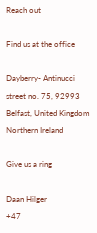Reach out

Find us at the office

Dayberry- Antinucci street no. 75, 92993 Belfast, United Kingdom Northern Ireland

Give us a ring

Daan Hilger
+47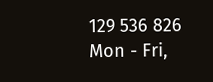129 536 826
Mon - Fri,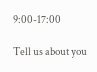9:00-17:00

Tell us about you